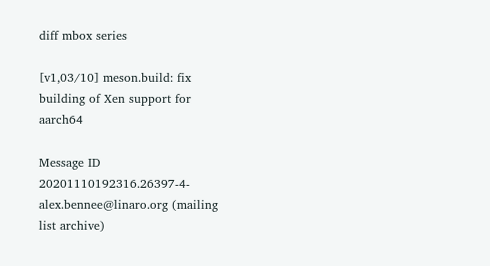diff mbox series

[v1,03/10] meson.build: fix building of Xen support for aarch64

Message ID 20201110192316.26397-4-alex.bennee@linaro.org (mailing list archive)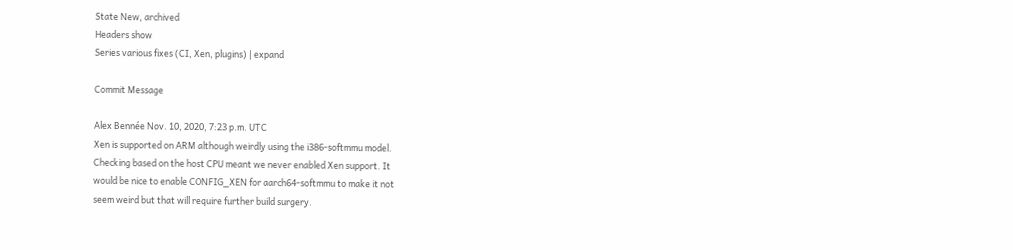State New, archived
Headers show
Series various fixes (CI, Xen, plugins) | expand

Commit Message

Alex Bennée Nov. 10, 2020, 7:23 p.m. UTC
Xen is supported on ARM although weirdly using the i386-softmmu model.
Checking based on the host CPU meant we never enabled Xen support. It
would be nice to enable CONFIG_XEN for aarch64-softmmu to make it not
seem weird but that will require further build surgery.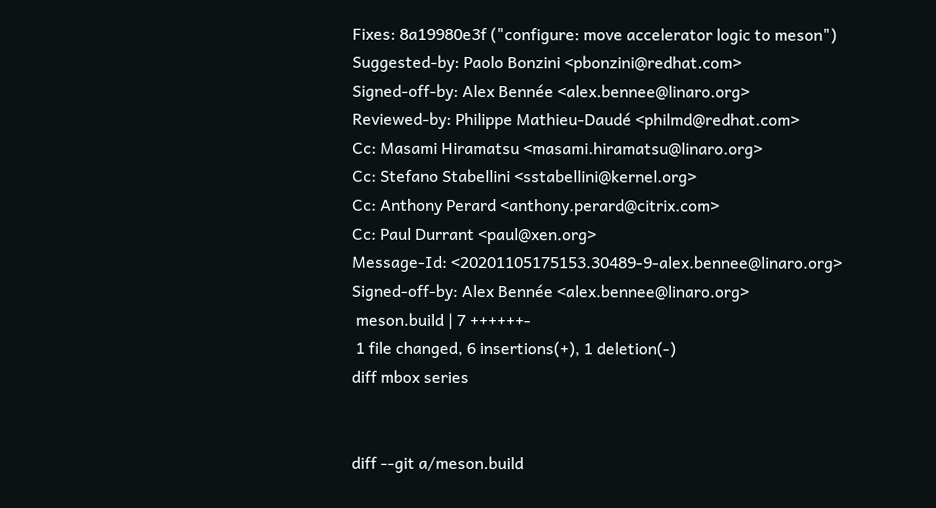Fixes: 8a19980e3f ("configure: move accelerator logic to meson")
Suggested-by: Paolo Bonzini <pbonzini@redhat.com>
Signed-off-by: Alex Bennée <alex.bennee@linaro.org>
Reviewed-by: Philippe Mathieu-Daudé <philmd@redhat.com>
Cc: Masami Hiramatsu <masami.hiramatsu@linaro.org>
Cc: Stefano Stabellini <sstabellini@kernel.org>
Cc: Anthony Perard <anthony.perard@citrix.com>
Cc: Paul Durrant <paul@xen.org>
Message-Id: <20201105175153.30489-9-alex.bennee@linaro.org>
Signed-off-by: Alex Bennée <alex.bennee@linaro.org>
 meson.build | 7 ++++++-
 1 file changed, 6 insertions(+), 1 deletion(-)
diff mbox series


diff --git a/meson.build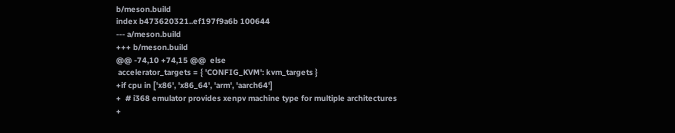b/meson.build
index b473620321..ef197f9a6b 100644
--- a/meson.build
+++ b/meson.build
@@ -74,10 +74,15 @@  else
 accelerator_targets = { 'CONFIG_KVM': kvm_targets }
+if cpu in ['x86', 'x86_64', 'arm', 'aarch64']
+  # i368 emulator provides xenpv machine type for multiple architectures
+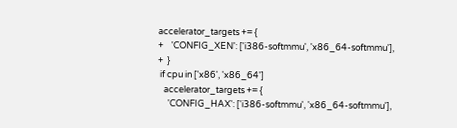accelerator_targets += {
+    'CONFIG_XEN': ['i386-softmmu', 'x86_64-softmmu'],
+  }
 if cpu in ['x86', 'x86_64']
   accelerator_targets += {
     'CONFIG_HAX': ['i386-softmmu', 'x86_64-softmmu'],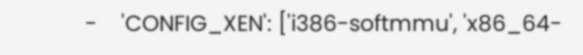-    'CONFIG_XEN': ['i386-softmmu', 'x86_64-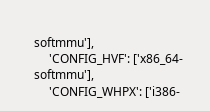softmmu'],
     'CONFIG_HVF': ['x86_64-softmmu'],
     'CONFIG_WHPX': ['i386-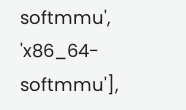softmmu', 'x86_64-softmmu'],